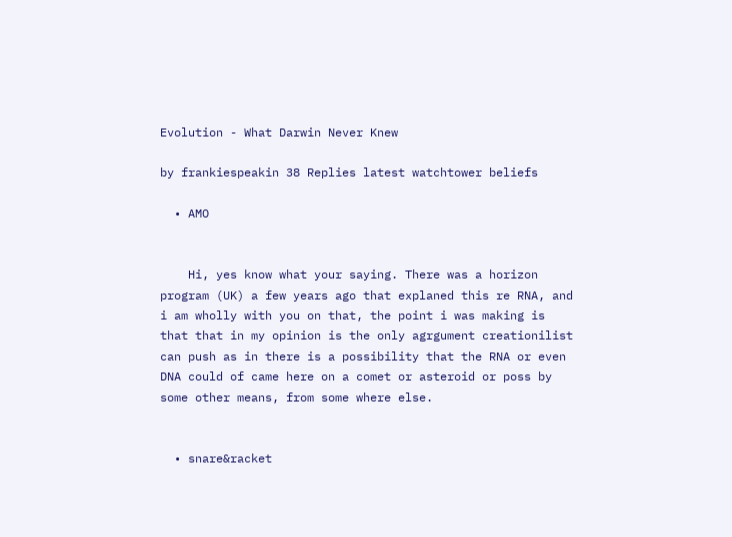Evolution - What Darwin Never Knew

by frankiespeakin 38 Replies latest watchtower beliefs

  • AMO


    Hi, yes know what your saying. There was a horizon program (UK) a few years ago that explaned this re RNA, and i am wholly with you on that, the point i was making is that that in my opinion is the only agrgument creationilist can push as in there is a possibility that the RNA or even DNA could of came here on a comet or asteroid or poss by some other means, from some where else.


  • snare&racket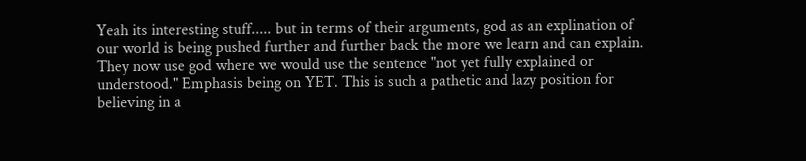Yeah its interesting stuff..... but in terms of their arguments, god as an explination of our world is being pushed further and further back the more we learn and can explain. They now use god where we would use the sentence "not yet fully explained or understood." Emphasis being on YET. This is such a pathetic and lazy position for believing in a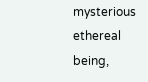mysterious ethereal being,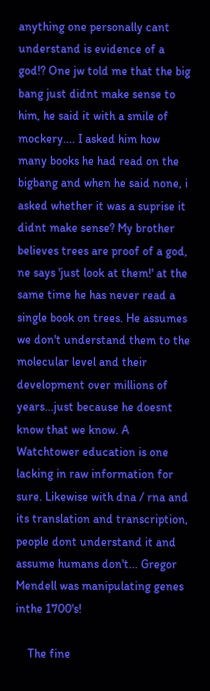anything one personally cant understand is evidence of a god!? One jw told me that the big bang just didnt make sense to him, he said it with a smile of mockery.... I asked him how many books he had read on the bigbang and when he said none, i asked whether it was a suprise it didnt make sense? My brother believes trees are proof of a god, ne says 'just look at them!' at the same time he has never read a single book on trees. He assumes we don't understand them to the molecular level and their development over millions of years...just because he doesnt know that we know. A Watchtower education is one lacking in raw information for sure. Likewise with dna / rna and its translation and transcription, people dont understand it and assume humans don't... Gregor Mendell was manipulating genes inthe 1700's!

    The fine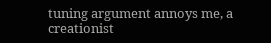tuning argument annoys me, a creationist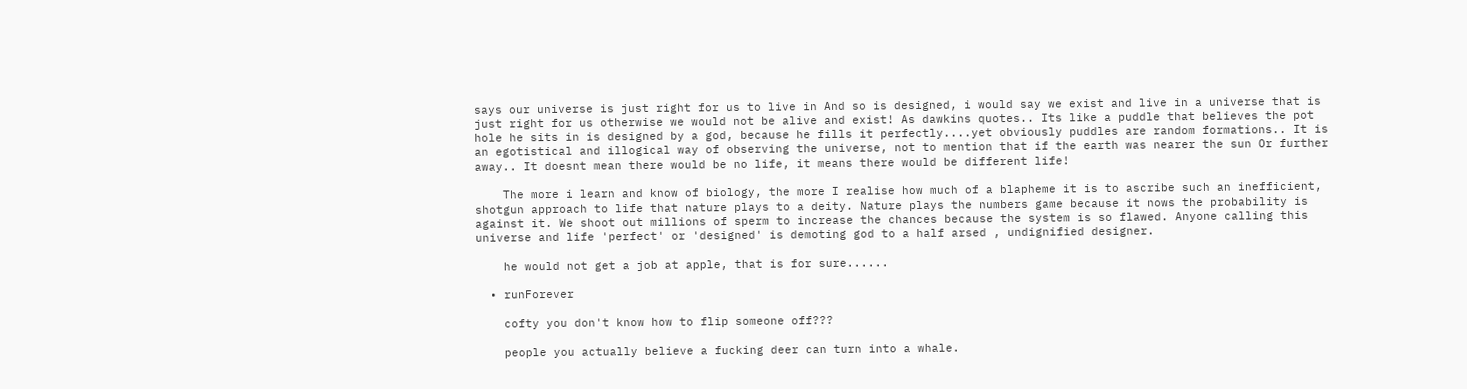says our universe is just right for us to live in And so is designed, i would say we exist and live in a universe that is just right for us otherwise we would not be alive and exist! As dawkins quotes.. Its like a puddle that believes the pot hole he sits in is designed by a god, because he fills it perfectly....yet obviously puddles are random formations.. It is an egotistical and illogical way of observing the universe, not to mention that if the earth was nearer the sun Or further away.. It doesnt mean there would be no life, it means there would be different life!

    The more i learn and know of biology, the more I realise how much of a blapheme it is to ascribe such an inefficient, shotgun approach to life that nature plays to a deity. Nature plays the numbers game because it nows the probability is against it. We shoot out millions of sperm to increase the chances because the system is so flawed. Anyone calling this universe and life 'perfect' or 'designed' is demoting god to a half arsed , undignified designer.

    he would not get a job at apple, that is for sure......

  • runForever

    cofty you don't know how to flip someone off???

    people you actually believe a fucking deer can turn into a whale.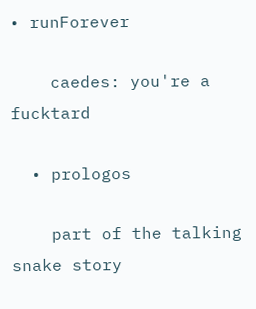• runForever

    caedes: you're a fucktard

  • prologos

    part of the talking snake story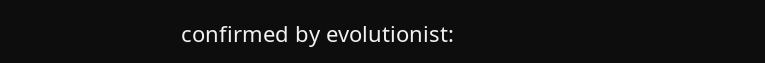confirmed by evolutionist: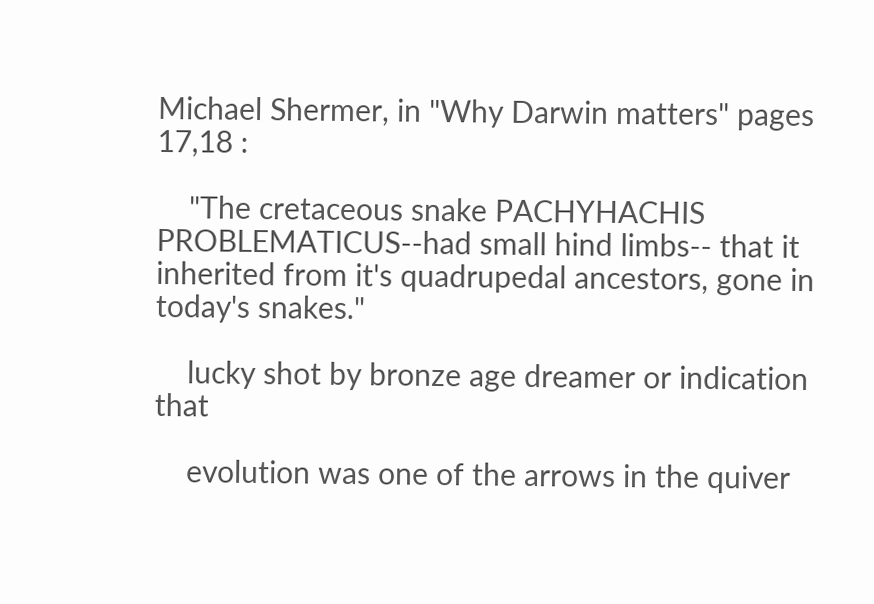Michael Shermer, in "Why Darwin matters" pages 17,18 :

    "The cretaceous snake PACHYHACHIS PROBLEMATICUS--had small hind limbs-- that it inherited from it's quadrupedal ancestors, gone in today's snakes."

    lucky shot by bronze age dreamer or indication that

    evolution was one of the arrows in the quiver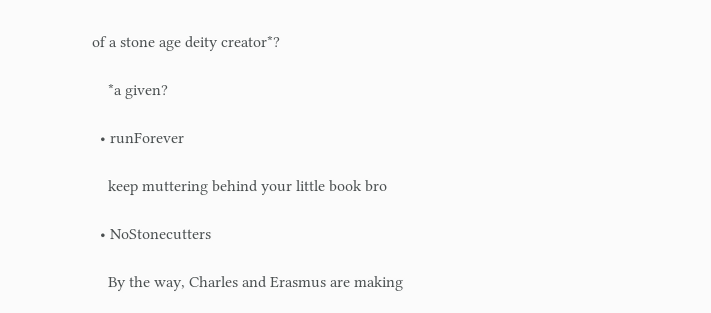of a stone age deity creator*?

    *a given?

  • runForever

    keep muttering behind your little book bro

  • NoStonecutters

    By the way, Charles and Erasmus are making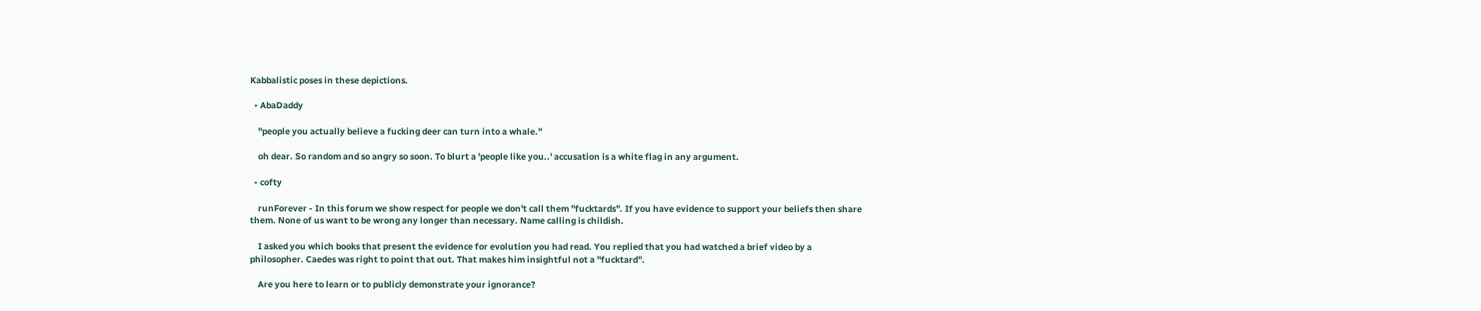Kabbalistic poses in these depictions.

  • AbaDaddy

    "people you actually believe a fucking deer can turn into a whale."

    oh dear. So random and so angry so soon. To blurt a 'people like you..' accusation is a white flag in any argument.

  • cofty

    runForever - In this forum we show respect for people we don't call them "fucktards". If you have evidence to support your beliefs then share them. None of us want to be wrong any longer than necessary. Name calling is childish.

    I asked you which books that present the evidence for evolution you had read. You replied that you had watched a brief video by a philosopher. Caedes was right to point that out. That makes him insightful not a "fucktard".

    Are you here to learn or to publicly demonstrate your ignorance?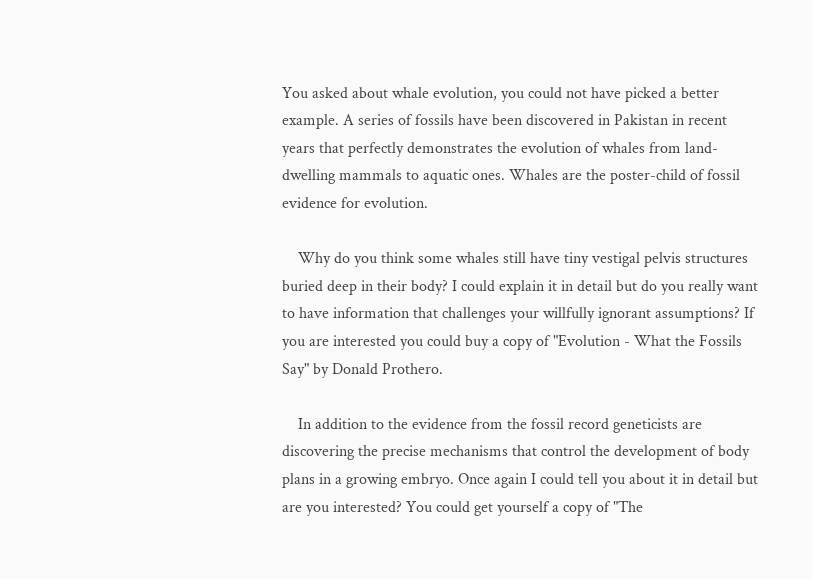You asked about whale evolution, you could not have picked a better example. A series of fossils have been discovered in Pakistan in recent years that perfectly demonstrates the evolution of whales from land-dwelling mammals to aquatic ones. Whales are the poster-child of fossil evidence for evolution.

    Why do you think some whales still have tiny vestigal pelvis structures buried deep in their body? I could explain it in detail but do you really want to have information that challenges your willfully ignorant assumptions? If you are interested you could buy a copy of "Evolution - What the Fossils Say" by Donald Prothero.

    In addition to the evidence from the fossil record geneticists are discovering the precise mechanisms that control the development of body plans in a growing embryo. Once again I could tell you about it in detail but are you interested? You could get yourself a copy of "The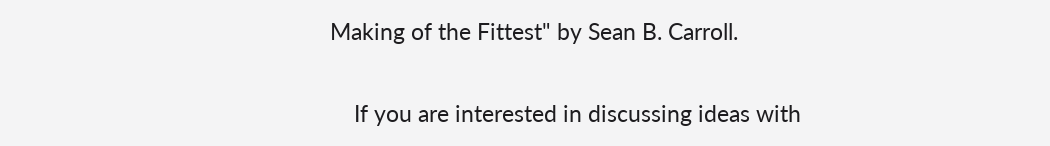Making of the Fittest" by Sean B. Carroll.

    If you are interested in discussing ideas with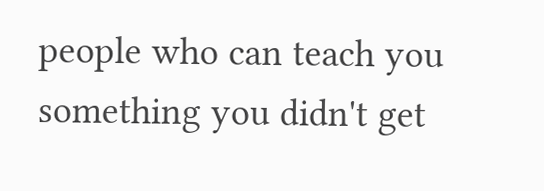people who can teach you something you didn't get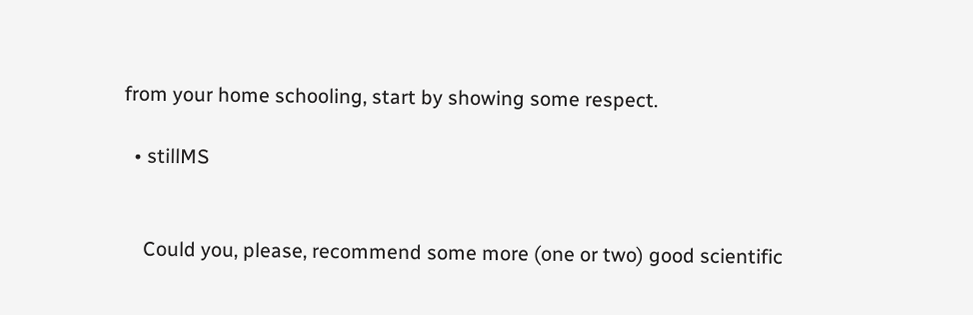from your home schooling, start by showing some respect.

  • stillMS


    Could you, please, recommend some more (one or two) good scientific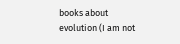books about evolution (I am not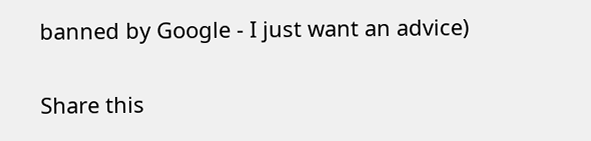banned by Google - I just want an advice)

Share this